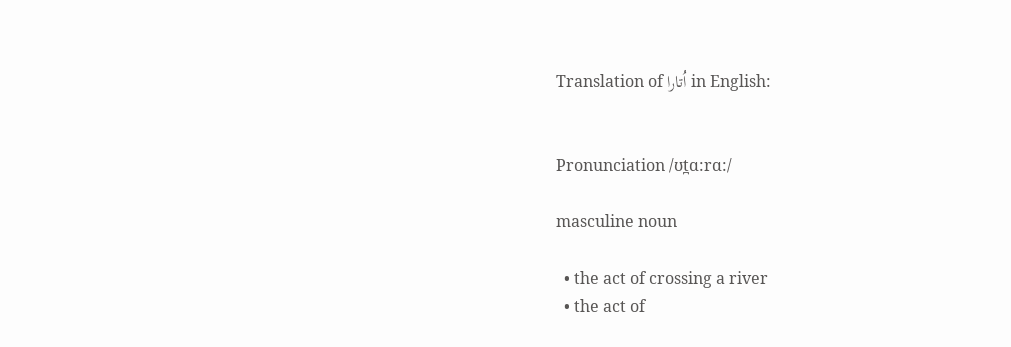Translation of اُتارا in English:


Pronunciation /ʊt̪ɑ:rɑ:/

masculine noun

  • the act of crossing a river
  • the act of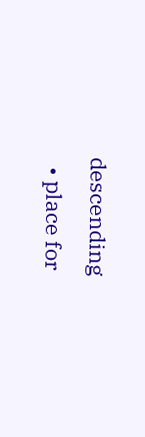descending
  • place for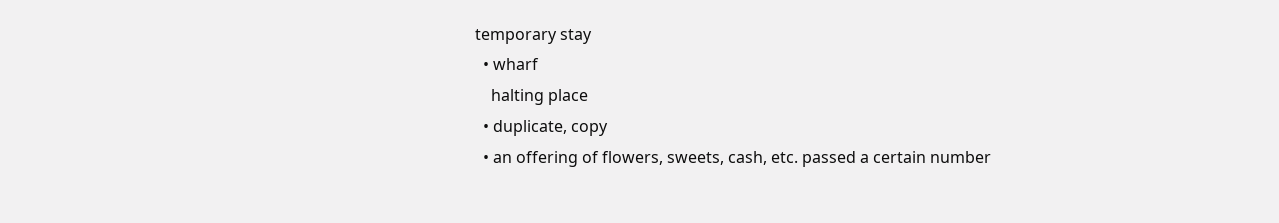temporary stay
  • wharf
    halting place
  • duplicate, copy
  • an offering of flowers, sweets, cash, etc. passed a certain number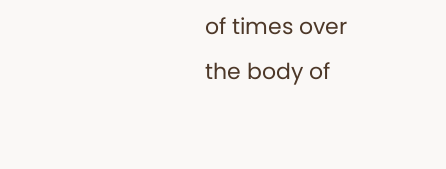of times over the body of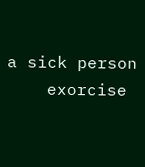a sick person
    exorcise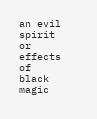an evil spirit or effects of black magic